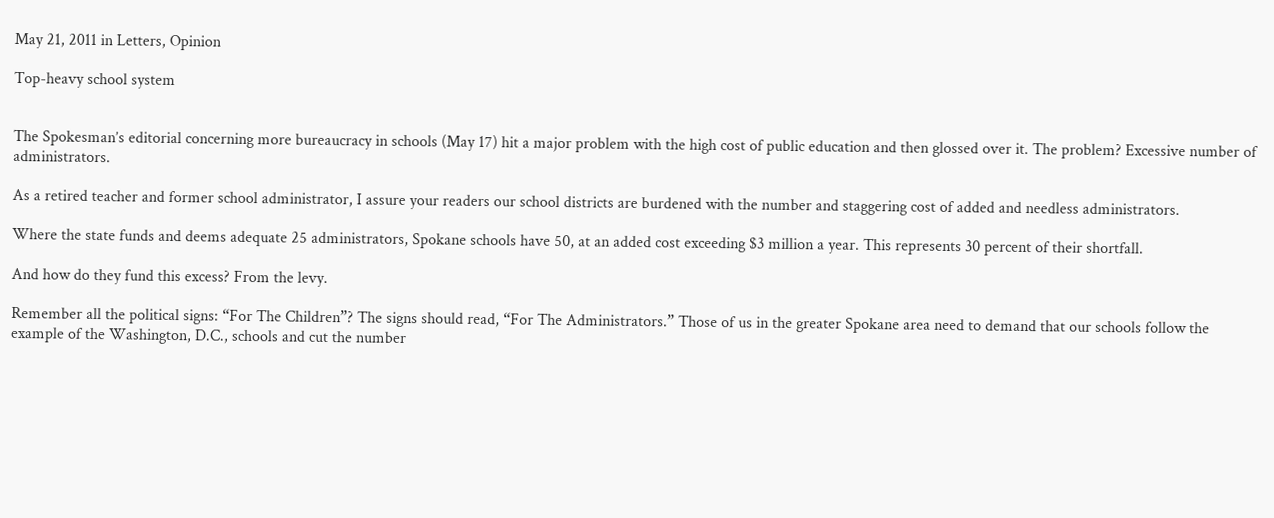May 21, 2011 in Letters, Opinion

Top-heavy school system


The Spokesman’s editorial concerning more bureaucracy in schools (May 17) hit a major problem with the high cost of public education and then glossed over it. The problem? Excessive number of administrators.

As a retired teacher and former school administrator, I assure your readers our school districts are burdened with the number and staggering cost of added and needless administrators.

Where the state funds and deems adequate 25 administrators, Spokane schools have 50, at an added cost exceeding $3 million a year. This represents 30 percent of their shortfall.

And how do they fund this excess? From the levy.

Remember all the political signs: “For The Children”? The signs should read, “For The Administrators.” Those of us in the greater Spokane area need to demand that our schools follow the example of the Washington, D.C., schools and cut the number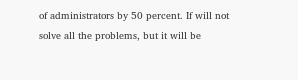of administrators by 50 percent. If will not solve all the problems, but it will be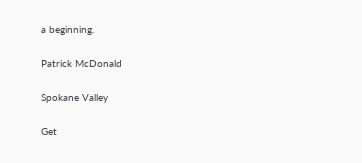a beginning.

Patrick McDonald

Spokane Valley

Get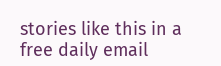stories like this in a free daily email